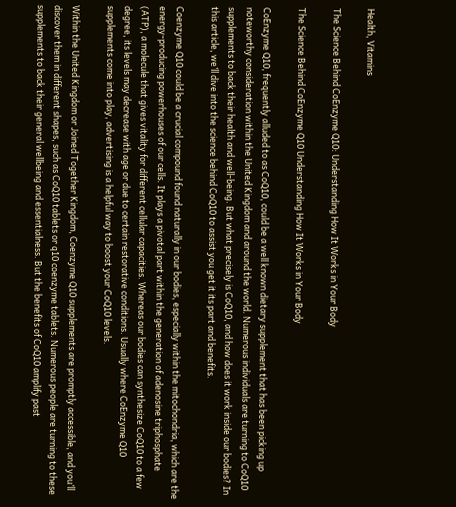Health, Vitamins

The Science Behind CoEnzyme Q10: Understanding How It Works in Your Body

The Science Behind CoEnzyme Q10 Understanding How It Works in Your Body

CoEnzyme Q10, frequently alluded to as CoQ10, could be a well known dietary supplement that has been picking up noteworthy consideration within the United Kingdom and around the world. Numerous individuals are turning to CoQ10 supplements to back their health and well-being. But what precisely is CoQ10, and how does it work inside our bodies? In this article, we’ll dive into the science behind CoQ10 to assist you get it its part and benefits.

Coenzyme Q10 could be a crucial compound found naturally in our bodies, especially within the mitochondria, which are the energy-producing powerhouses of our cells. It plays a pivotal part within the generation of adenosine triphosphate (ATP), a molecule that gives vitality for different cellular capacities. Whereas our bodies can synthesize CoQ10 to a few degree, its levels may decrease with age or due to certain restorative conditions. Usually where CoEnzyme Q10 supplements come into play, advertising is a helpful way to boost your CoQ10 levels.

Within the United Kingdom or Joined Together Kingdom, Coenzyme Q10 supplements are promptly accessible, and you’ll discover them in different shapes, such as CoQ10 tablets or q10 coenzyme tablets. Numerous people are turning to these supplements to back their general wellbeing and essentialness. But the benefits of CoQ10 amplify past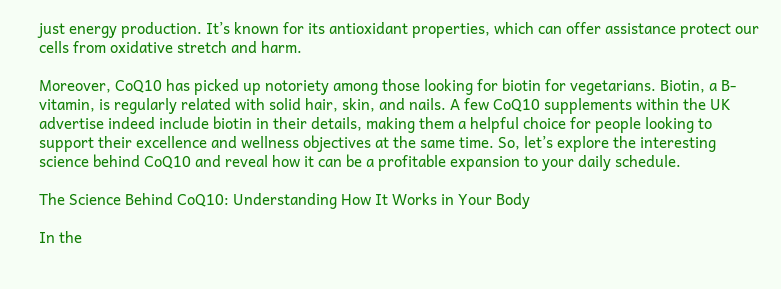just energy production. It’s known for its antioxidant properties, which can offer assistance protect our cells from oxidative stretch and harm.

Moreover, CoQ10 has picked up notoriety among those looking for biotin for vegetarians. Biotin, a B-vitamin, is regularly related with solid hair, skin, and nails. A few CoQ10 supplements within the UK advertise indeed include biotin in their details, making them a helpful choice for people looking to support their excellence and wellness objectives at the same time. So, let’s explore the interesting science behind CoQ10 and reveal how it can be a profitable expansion to your daily schedule.

The Science Behind CoQ10: Understanding How It Works in Your Body

In the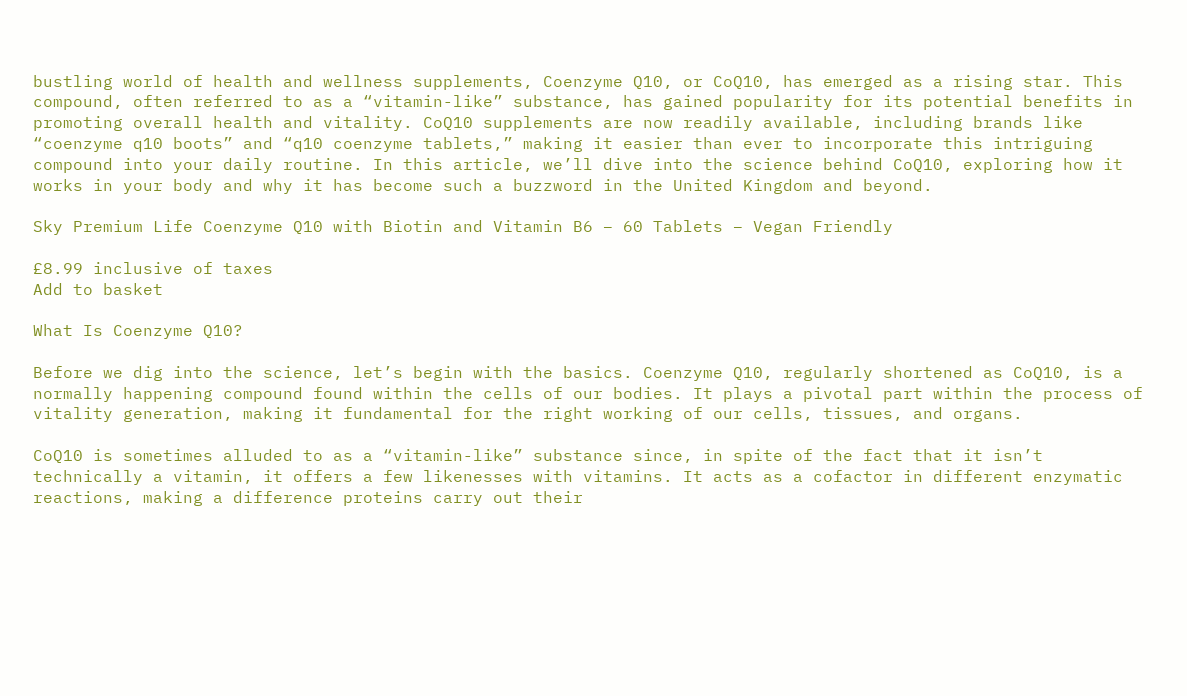bustling world of health and wellness supplements, Coenzyme Q10, or CoQ10, has emerged as a rising star. This compound, often referred to as a “vitamin-like” substance, has gained popularity for its potential benefits in promoting overall health and vitality. CoQ10 supplements are now readily available, including brands like “coenzyme q10 boots” and “q10 coenzyme tablets,” making it easier than ever to incorporate this intriguing compound into your daily routine. In this article, we’ll dive into the science behind CoQ10, exploring how it works in your body and why it has become such a buzzword in the United Kingdom and beyond.

Sky Premium Life Coenzyme Q10 with Biotin and Vitamin B6 – 60 Tablets – Vegan Friendly

£8.99 inclusive of taxes
Add to basket

What Is Coenzyme Q10?

Before we dig into the science, let’s begin with the basics. Coenzyme Q10, regularly shortened as CoQ10, is a normally happening compound found within the cells of our bodies. It plays a pivotal part within the process of vitality generation, making it fundamental for the right working of our cells, tissues, and organs.

CoQ10 is sometimes alluded to as a “vitamin-like” substance since, in spite of the fact that it isn’t technically a vitamin, it offers a few likenesses with vitamins. It acts as a cofactor in different enzymatic reactions, making a difference proteins carry out their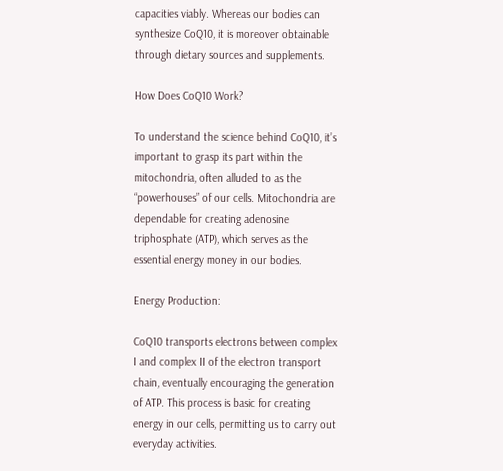capacities viably. Whereas our bodies can synthesize CoQ10, it is moreover obtainable through dietary sources and supplements.

How Does CoQ10 Work?

To understand the science behind CoQ10, it’s important to grasp its part within the mitochondria, often alluded to as the “powerhouses” of our cells. Mitochondria are dependable for creating adenosine triphosphate (ATP), which serves as the essential energy money in our bodies.

Energy Production:

CoQ10 transports electrons between complex I and complex II of the electron transport chain, eventually encouraging the generation of ATP. This process is basic for creating energy in our cells, permitting us to carry out everyday activities.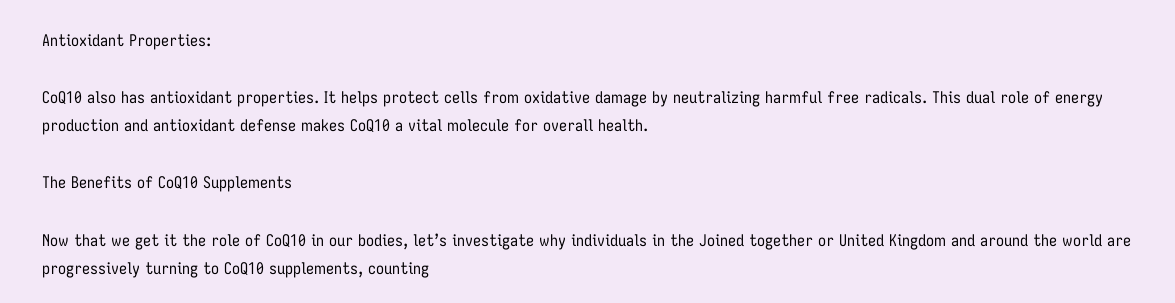Antioxidant Properties:

CoQ10 also has antioxidant properties. It helps protect cells from oxidative damage by neutralizing harmful free radicals. This dual role of energy production and antioxidant defense makes CoQ10 a vital molecule for overall health.

The Benefits of CoQ10 Supplements

Now that we get it the role of CoQ10 in our bodies, let’s investigate why individuals in the Joined together or United Kingdom and around the world are progressively turning to CoQ10 supplements, counting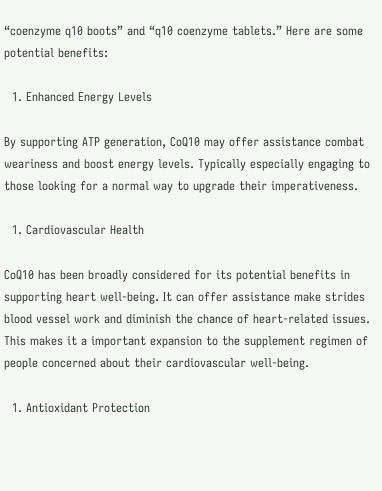“coenzyme q10 boots” and “q10 coenzyme tablets.” Here are some potential benefits:

  1. Enhanced Energy Levels

By supporting ATP generation, CoQ10 may offer assistance combat weariness and boost energy levels. Typically especially engaging to those looking for a normal way to upgrade their imperativeness.

  1. Cardiovascular Health

CoQ10 has been broadly considered for its potential benefits in supporting heart well-being. It can offer assistance make strides blood vessel work and diminish the chance of heart-related issues. This makes it a important expansion to the supplement regimen of people concerned about their cardiovascular well-being.

  1. Antioxidant Protection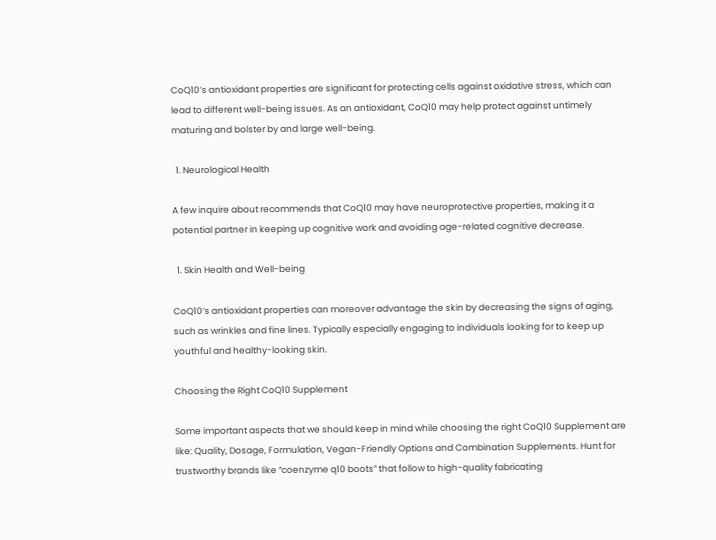CoQ10’s antioxidant properties are significant for protecting cells against oxidative stress, which can lead to different well-being issues. As an antioxidant, CoQ10 may help protect against untimely maturing and bolster by and large well-being.

  1. Neurological Health

A few inquire about recommends that CoQ10 may have neuroprotective properties, making it a potential partner in keeping up cognitive work and avoiding age-related cognitive decrease.

  1. Skin Health and Well-being

CoQ10’s antioxidant properties can moreover advantage the skin by decreasing the signs of aging, such as wrinkles and fine lines. Typically especially engaging to individuals looking for to keep up youthful and healthy-looking skin.

Choosing the Right CoQ10 Supplement

Some important aspects that we should keep in mind while choosing the right CoQ10 Supplement are like: Quality, Dosage, Formulation, Vegan-Friendly Options and Combination Supplements. Hunt for trustworthy brands like “coenzyme q10 boots” that follow to high-quality fabricating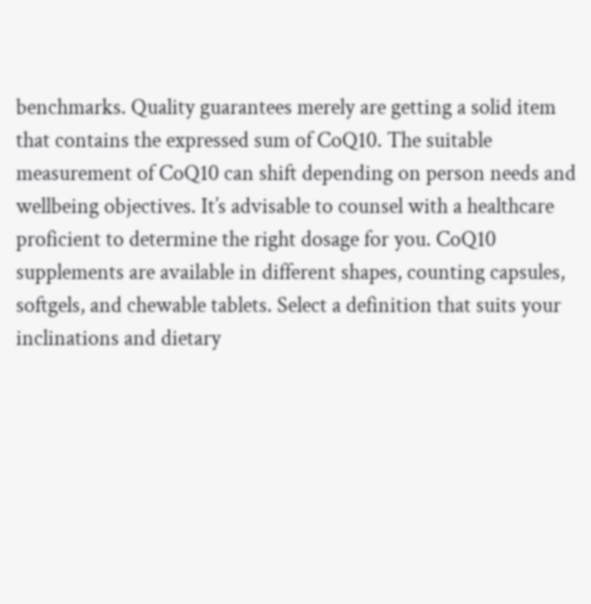benchmarks. Quality guarantees merely are getting a solid item that contains the expressed sum of CoQ10. The suitable measurement of CoQ10 can shift depending on person needs and wellbeing objectives. It’s advisable to counsel with a healthcare proficient to determine the right dosage for you. CoQ10 supplements are available in different shapes, counting capsules, softgels, and chewable tablets. Select a definition that suits your inclinations and dietary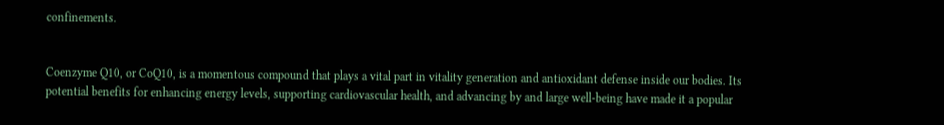confinements.


Coenzyme Q10, or CoQ10, is a momentous compound that plays a vital part in vitality generation and antioxidant defense inside our bodies. Its potential benefits for enhancing energy levels, supporting cardiovascular health, and advancing by and large well-being have made it a popular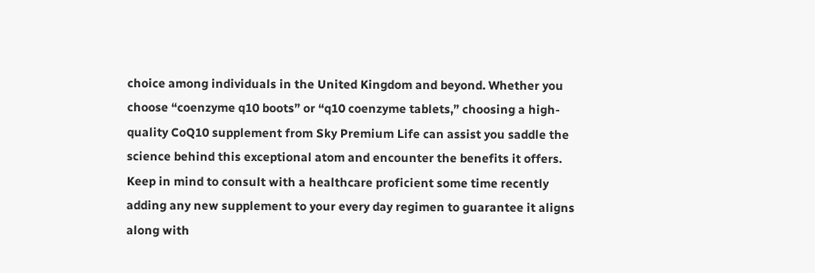choice among individuals in the United Kingdom and beyond. Whether you choose “coenzyme q10 boots” or “q10 coenzyme tablets,” choosing a high-quality CoQ10 supplement from Sky Premium Life can assist you saddle the science behind this exceptional atom and encounter the benefits it offers. Keep in mind to consult with a healthcare proficient some time recently adding any new supplement to your every day regimen to guarantee it aligns along with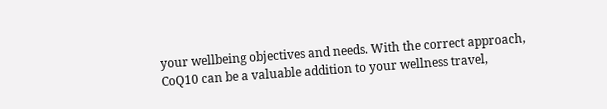your wellbeing objectives and needs. With the correct approach, CoQ10 can be a valuable addition to your wellness travel,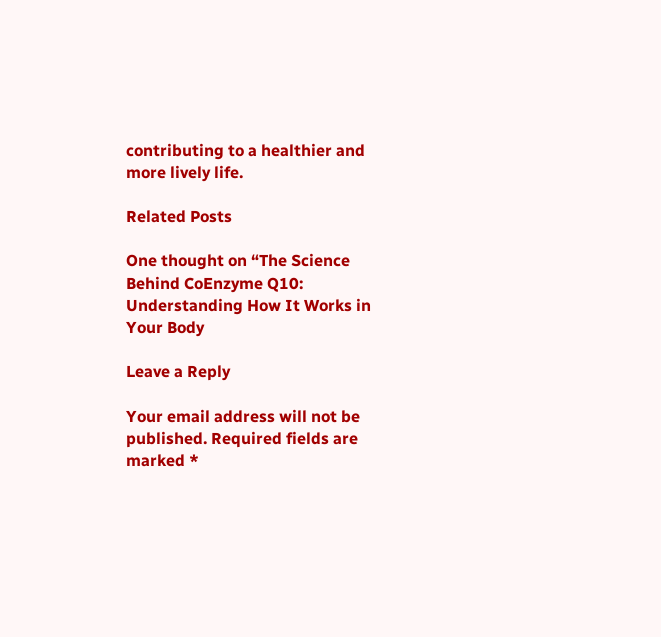contributing to a healthier and more lively life.

Related Posts

One thought on “The Science Behind CoEnzyme Q10: Understanding How It Works in Your Body

Leave a Reply

Your email address will not be published. Required fields are marked *